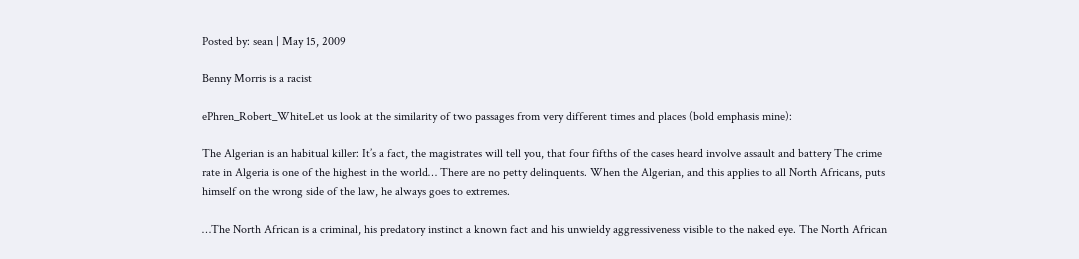Posted by: sean | May 15, 2009

Benny Morris is a racist

ePhren_Robert_WhiteLet us look at the similarity of two passages from very different times and places (bold emphasis mine):

The Algerian is an habitual killer: It’s a fact, the magistrates will tell you, that four fifths of the cases heard involve assault and battery The crime rate in Algeria is one of the highest in the world… There are no petty delinquents. When the Algerian, and this applies to all North Africans, puts himself on the wrong side of the law, he always goes to extremes.

…The North African is a criminal, his predatory instinct a known fact and his unwieldy aggressiveness visible to the naked eye. The North African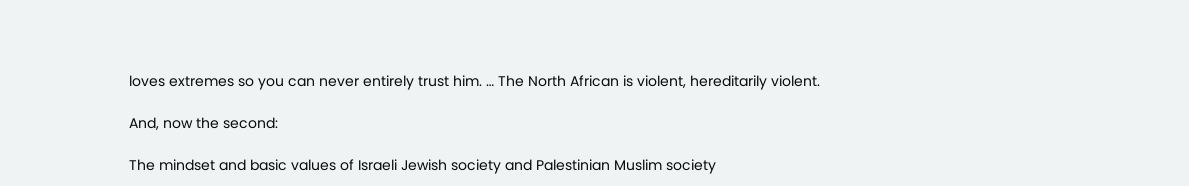loves extremes so you can never entirely trust him. … The North African is violent, hereditarily violent.

And, now the second:

The mindset and basic values of Israeli Jewish society and Palestinian Muslim society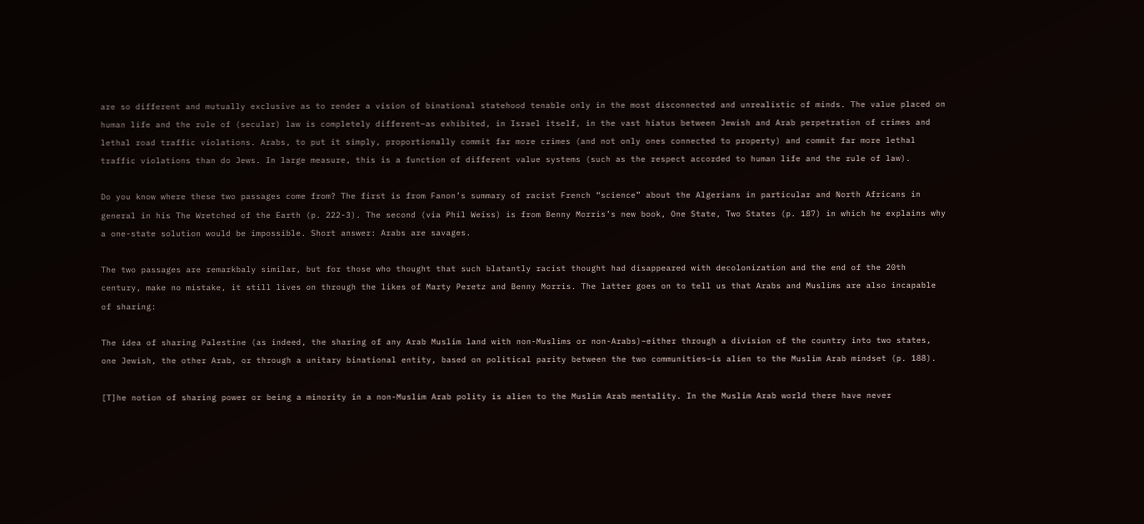are so different and mutually exclusive as to render a vision of binational statehood tenable only in the most disconnected and unrealistic of minds. The value placed on human life and the rule of (secular) law is completely different–as exhibited, in Israel itself, in the vast hiatus between Jewish and Arab perpetration of crimes and lethal road traffic violations. Arabs, to put it simply, proportionally commit far more crimes (and not only ones connected to property) and commit far more lethal traffic violations than do Jews. In large measure, this is a function of different value systems (such as the respect accorded to human life and the rule of law).

Do you know where these two passages come from? The first is from Fanon’s summary of racist French “science” about the Algerians in particular and North Africans in general in his The Wretched of the Earth (p. 222-3). The second (via Phil Weiss) is from Benny Morris’s new book, One State, Two States (p. 187) in which he explains why a one-state solution would be impossible. Short answer: Arabs are savages.

The two passages are remarkbaly similar, but for those who thought that such blatantly racist thought had disappeared with decolonization and the end of the 20th century, make no mistake, it still lives on through the likes of Marty Peretz and Benny Morris. The latter goes on to tell us that Arabs and Muslims are also incapable of sharing:

The idea of sharing Palestine (as indeed, the sharing of any Arab Muslim land with non-Muslims or non-Arabs)–either through a division of the country into two states, one Jewish, the other Arab, or through a unitary binational entity, based on political parity between the two communities–is alien to the Muslim Arab mindset (p. 188).

[T]he notion of sharing power or being a minority in a non-Muslim Arab polity is alien to the Muslim Arab mentality. In the Muslim Arab world there have never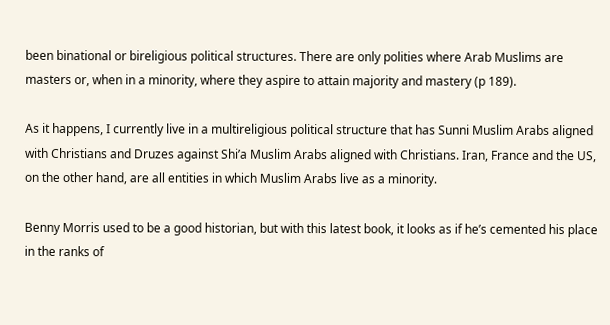been binational or bireligious political structures. There are only polities where Arab Muslims are masters or, when in a minority, where they aspire to attain majority and mastery (p 189).

As it happens, I currently live in a multireligious political structure that has Sunni Muslim Arabs aligned with Christians and Druzes against Shi’a Muslim Arabs aligned with Christians. Iran, France and the US, on the other hand, are all entities in which Muslim Arabs live as a minority.

Benny Morris used to be a good historian, but with this latest book, it looks as if he’s cemented his place in the ranks of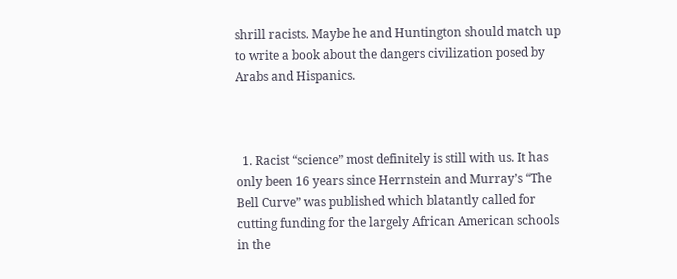shrill racists. Maybe he and Huntington should match up to write a book about the dangers civilization posed by Arabs and Hispanics.



  1. Racist “science” most definitely is still with us. It has only been 16 years since Herrnstein and Murray’s “The Bell Curve” was published which blatantly called for cutting funding for the largely African American schools in the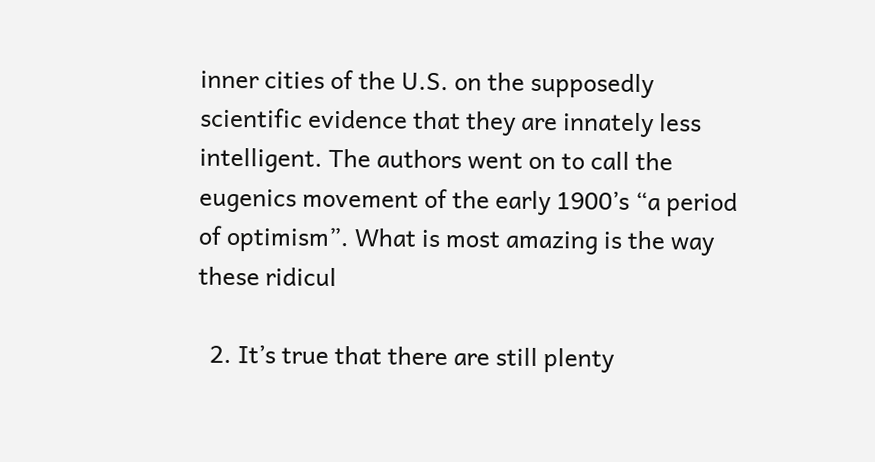inner cities of the U.S. on the supposedly scientific evidence that they are innately less intelligent. The authors went on to call the eugenics movement of the early 1900’s “a period of optimism”. What is most amazing is the way these ridicul

  2. It’s true that there are still plenty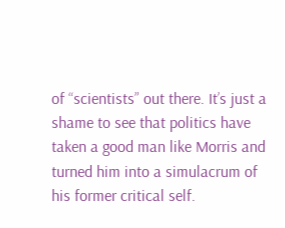of “scientists” out there. It’s just a shame to see that politics have taken a good man like Morris and turned him into a simulacrum of his former critical self.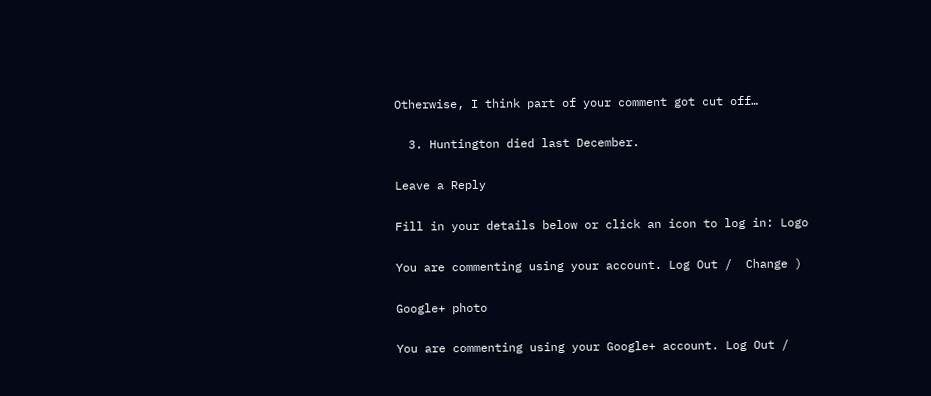Otherwise, I think part of your comment got cut off…

  3. Huntington died last December.

Leave a Reply

Fill in your details below or click an icon to log in: Logo

You are commenting using your account. Log Out /  Change )

Google+ photo

You are commenting using your Google+ account. Log Out /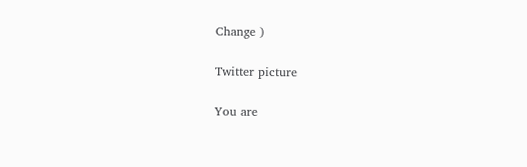Change )

Twitter picture

You are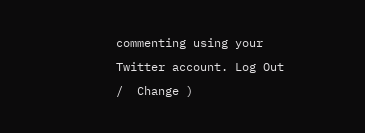commenting using your Twitter account. Log Out /  Change )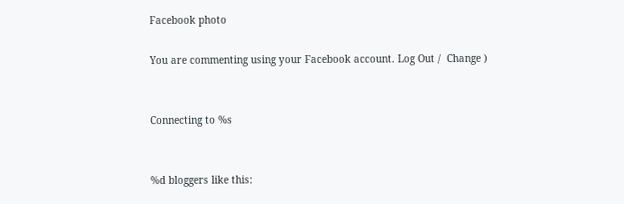Facebook photo

You are commenting using your Facebook account. Log Out /  Change )


Connecting to %s


%d bloggers like this: